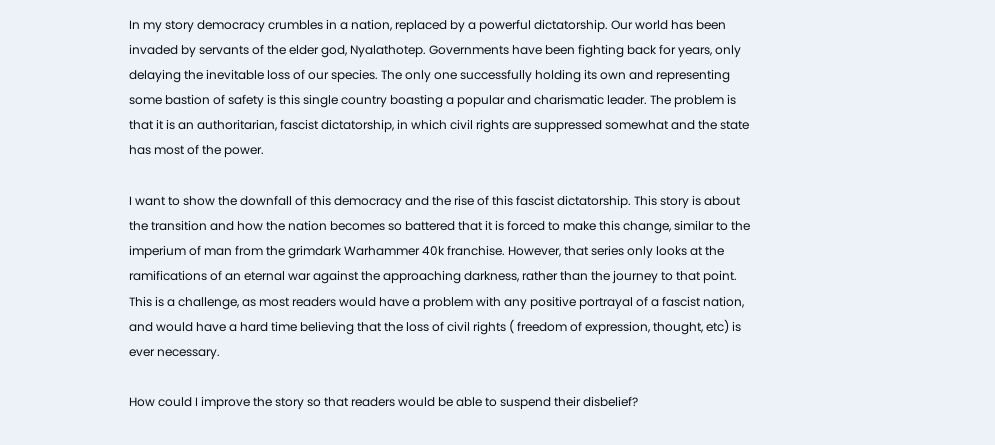In my story democracy crumbles in a nation, replaced by a powerful dictatorship. Our world has been invaded by servants of the elder god, Nyalathotep. Governments have been fighting back for years, only delaying the inevitable loss of our species. The only one successfully holding its own and representing some bastion of safety is this single country boasting a popular and charismatic leader. The problem is that it is an authoritarian, fascist dictatorship, in which civil rights are suppressed somewhat and the state has most of the power.

I want to show the downfall of this democracy and the rise of this fascist dictatorship. This story is about the transition and how the nation becomes so battered that it is forced to make this change, similar to the imperium of man from the grimdark Warhammer 40k franchise. However, that series only looks at the ramifications of an eternal war against the approaching darkness, rather than the journey to that point. This is a challenge, as most readers would have a problem with any positive portrayal of a fascist nation, and would have a hard time believing that the loss of civil rights ( freedom of expression, thought, etc) is ever necessary.

How could I improve the story so that readers would be able to suspend their disbelief?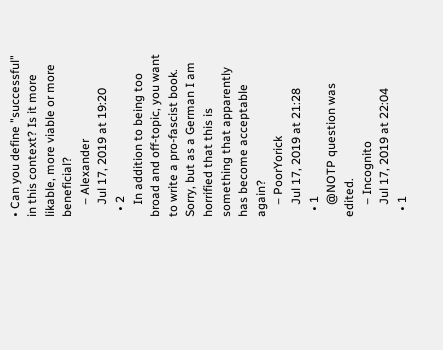• Can you define "successful" in this context? Is it more likable, more viable or more beneficial?
    – Alexander
    Jul 17, 2019 at 19:20
  • 2
    In addition to being too broad and off-topic, you want to write a pro-fascist book. Sorry, but as a German I am horrified that this is something that apparently has become acceptable again?
    – PoorYorick
    Jul 17, 2019 at 21:28
  • 1
    @NOTP question was edited.
    – Incognito
    Jul 17, 2019 at 22:04
  • 1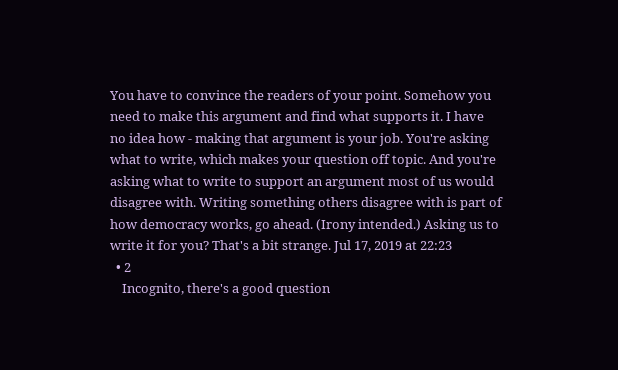You have to convince the readers of your point. Somehow you need to make this argument and find what supports it. I have no idea how - making that argument is your job. You're asking what to write, which makes your question off topic. And you're asking what to write to support an argument most of us would disagree with. Writing something others disagree with is part of how democracy works, go ahead. (Irony intended.) Asking us to write it for you? That's a bit strange. Jul 17, 2019 at 22:23
  • 2
    Incognito, there's a good question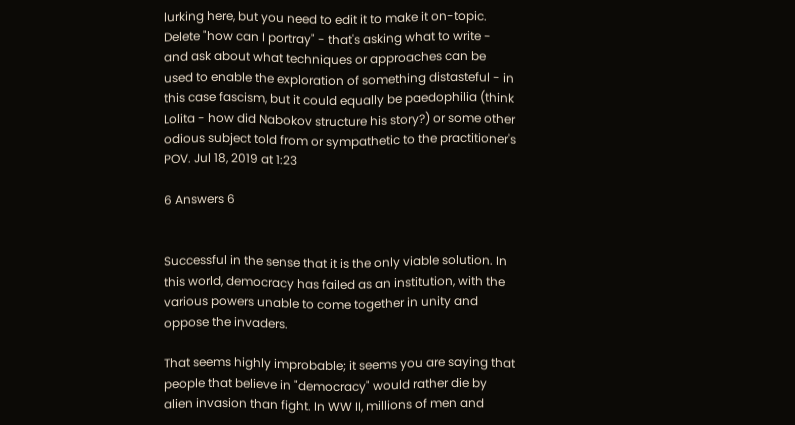lurking here, but you need to edit it to make it on-topic. Delete "how can I portray" - that's asking what to write - and ask about what techniques or approaches can be used to enable the exploration of something distasteful - in this case fascism, but it could equally be paedophilia (think Lolita - how did Nabokov structure his story?) or some other odious subject told from or sympathetic to the practitioner's POV. Jul 18, 2019 at 1:23

6 Answers 6


Successful in the sense that it is the only viable solution. In this world, democracy has failed as an institution, with the various powers unable to come together in unity and oppose the invaders.

That seems highly improbable; it seems you are saying that people that believe in "democracy" would rather die by alien invasion than fight. In WW II, millions of men and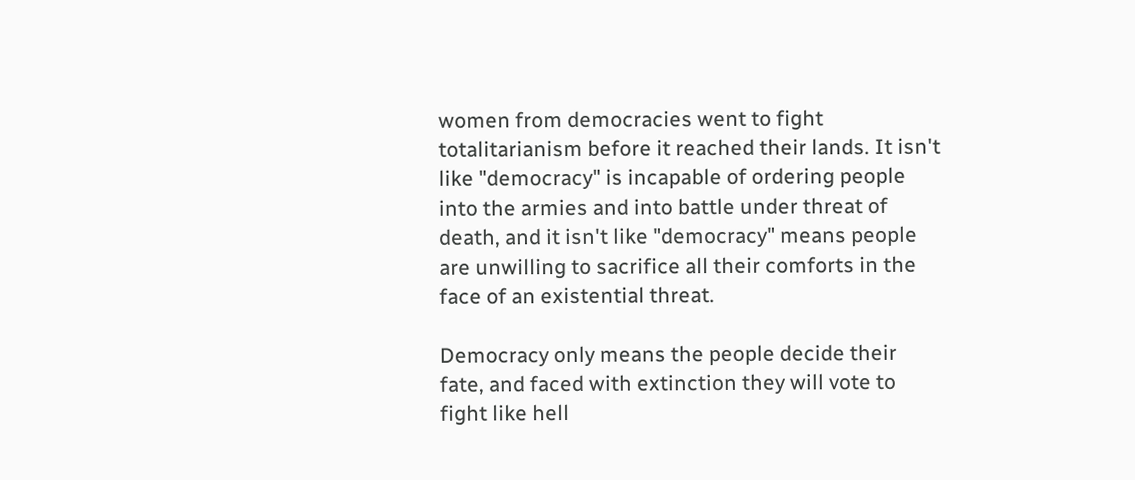women from democracies went to fight totalitarianism before it reached their lands. It isn't like "democracy" is incapable of ordering people into the armies and into battle under threat of death, and it isn't like "democracy" means people are unwilling to sacrifice all their comforts in the face of an existential threat.

Democracy only means the people decide their fate, and faced with extinction they will vote to fight like hell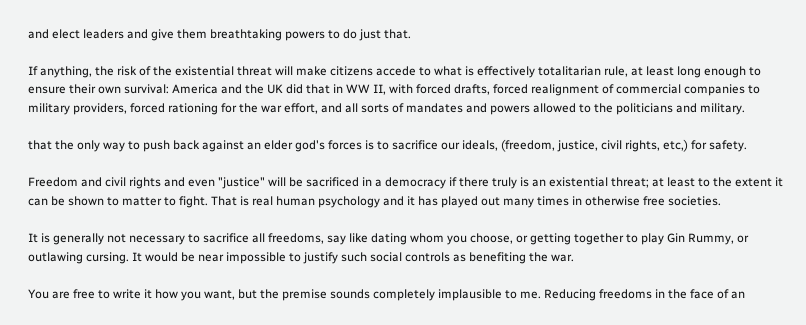and elect leaders and give them breathtaking powers to do just that.

If anything, the risk of the existential threat will make citizens accede to what is effectively totalitarian rule, at least long enough to ensure their own survival: America and the UK did that in WW II, with forced drafts, forced realignment of commercial companies to military providers, forced rationing for the war effort, and all sorts of mandates and powers allowed to the politicians and military.

that the only way to push back against an elder god's forces is to sacrifice our ideals, (freedom, justice, civil rights, etc,) for safety.

Freedom and civil rights and even "justice" will be sacrificed in a democracy if there truly is an existential threat; at least to the extent it can be shown to matter to fight. That is real human psychology and it has played out many times in otherwise free societies.

It is generally not necessary to sacrifice all freedoms, say like dating whom you choose, or getting together to play Gin Rummy, or outlawing cursing. It would be near impossible to justify such social controls as benefiting the war.

You are free to write it how you want, but the premise sounds completely implausible to me. Reducing freedoms in the face of an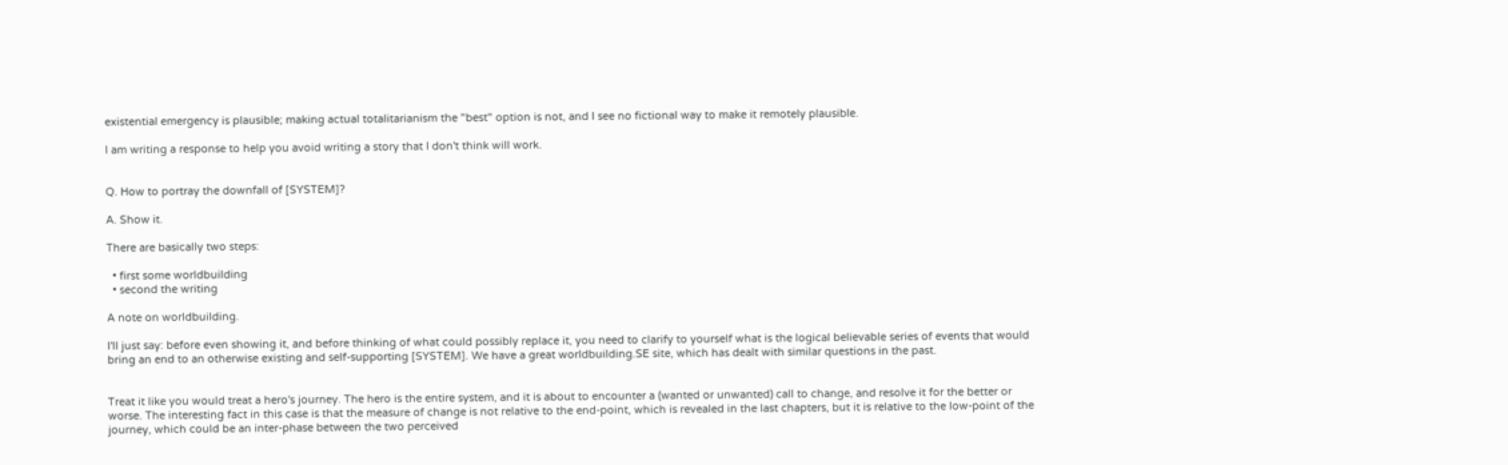existential emergency is plausible; making actual totalitarianism the "best" option is not, and I see no fictional way to make it remotely plausible.

I am writing a response to help you avoid writing a story that I don't think will work.


Q. How to portray the downfall of [SYSTEM]?

A. Show it.

There are basically two steps:

  • first some worldbuilding
  • second the writing

A note on worldbuilding.

I'll just say: before even showing it, and before thinking of what could possibly replace it, you need to clarify to yourself what is the logical believable series of events that would bring an end to an otherwise existing and self-supporting [SYSTEM]. We have a great worldbuilding.SE site, which has dealt with similar questions in the past.


Treat it like you would treat a hero's journey. The hero is the entire system, and it is about to encounter a (wanted or unwanted) call to change, and resolve it for the better or worse. The interesting fact in this case is that the measure of change is not relative to the end-point, which is revealed in the last chapters, but it is relative to the low-point of the journey, which could be an inter-phase between the two perceived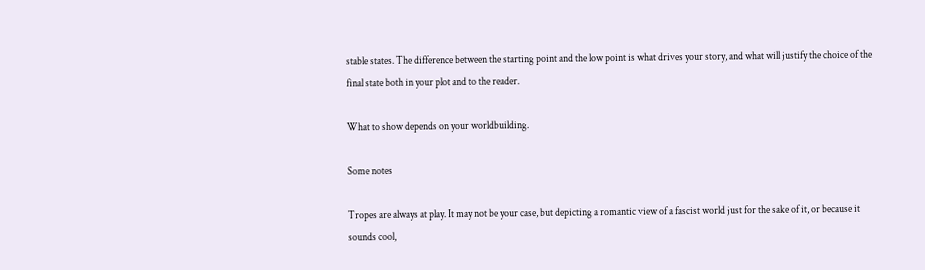stable states. The difference between the starting point and the low point is what drives your story, and what will justify the choice of the final state both in your plot and to the reader.

What to show depends on your worldbuilding.

Some notes

Tropes are always at play. It may not be your case, but depicting a romantic view of a fascist world just for the sake of it, or because it sounds cool,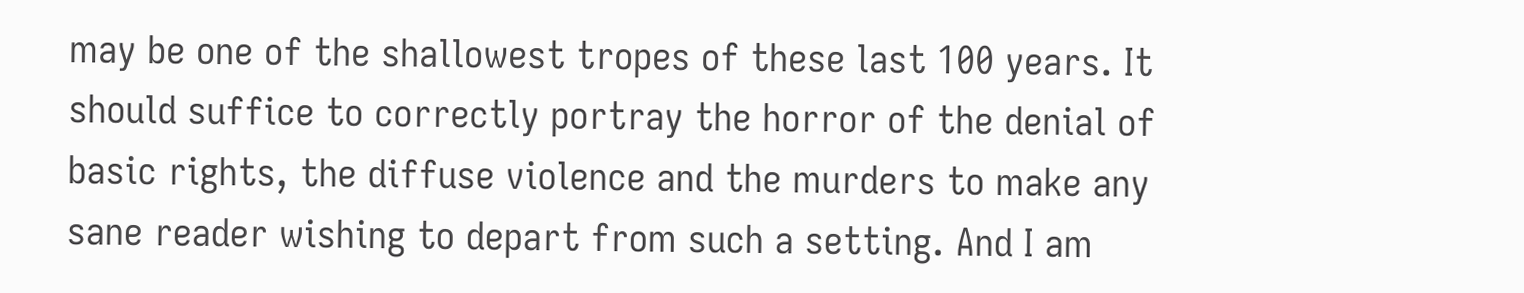may be one of the shallowest tropes of these last 100 years. It should suffice to correctly portray the horror of the denial of basic rights, the diffuse violence and the murders to make any sane reader wishing to depart from such a setting. And I am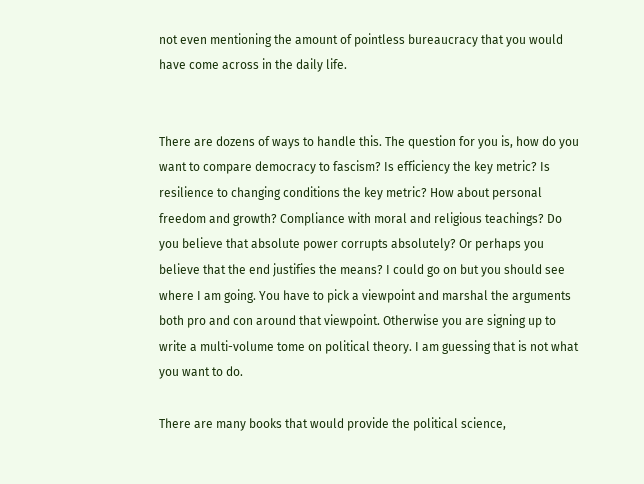not even mentioning the amount of pointless bureaucracy that you would have come across in the daily life.


There are dozens of ways to handle this. The question for you is, how do you want to compare democracy to fascism? Is efficiency the key metric? Is resilience to changing conditions the key metric? How about personal freedom and growth? Compliance with moral and religious teachings? Do you believe that absolute power corrupts absolutely? Or perhaps you believe that the end justifies the means? I could go on but you should see where I am going. You have to pick a viewpoint and marshal the arguments both pro and con around that viewpoint. Otherwise you are signing up to write a multi-volume tome on political theory. I am guessing that is not what you want to do.

There are many books that would provide the political science,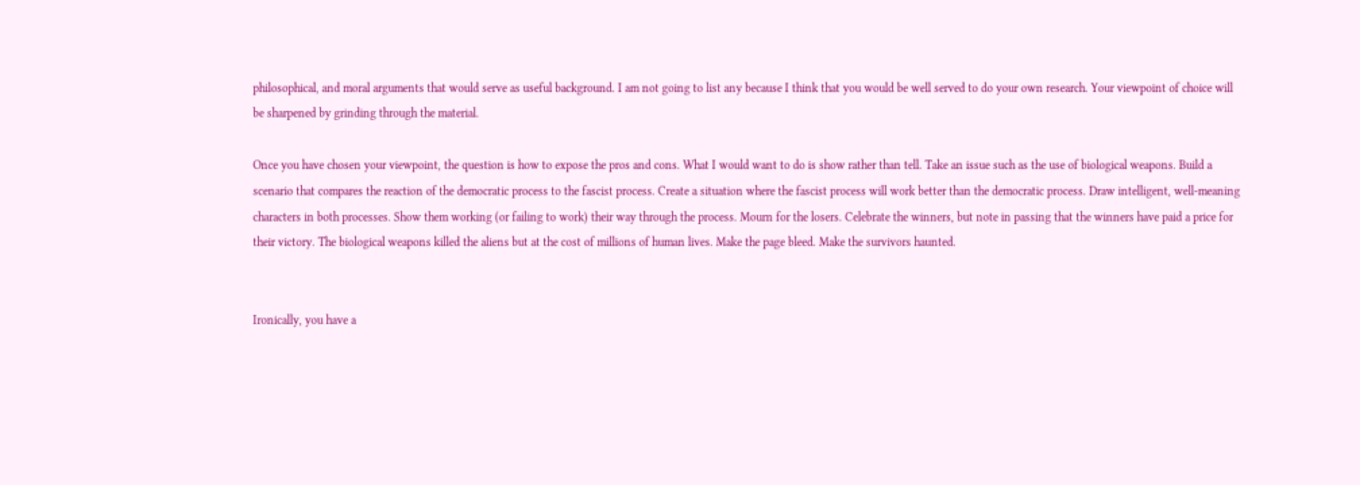philosophical, and moral arguments that would serve as useful background. I am not going to list any because I think that you would be well served to do your own research. Your viewpoint of choice will be sharpened by grinding through the material.

Once you have chosen your viewpoint, the question is how to expose the pros and cons. What I would want to do is show rather than tell. Take an issue such as the use of biological weapons. Build a scenario that compares the reaction of the democratic process to the fascist process. Create a situation where the fascist process will work better than the democratic process. Draw intelligent, well-meaning characters in both processes. Show them working (or failing to work) their way through the process. Mourn for the losers. Celebrate the winners, but note in passing that the winners have paid a price for their victory. The biological weapons killed the aliens but at the cost of millions of human lives. Make the page bleed. Make the survivors haunted.


Ironically, you have a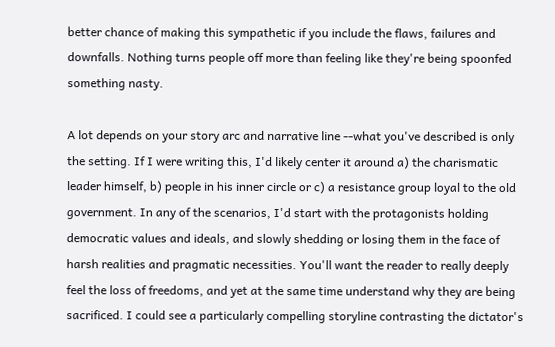better chance of making this sympathetic if you include the flaws, failures and downfalls. Nothing turns people off more than feeling like they're being spoonfed something nasty.

A lot depends on your story arc and narrative line --what you've described is only the setting. If I were writing this, I'd likely center it around a) the charismatic leader himself, b) people in his inner circle or c) a resistance group loyal to the old government. In any of the scenarios, I'd start with the protagonists holding democratic values and ideals, and slowly shedding or losing them in the face of harsh realities and pragmatic necessities. You'll want the reader to really deeply feel the loss of freedoms, and yet at the same time understand why they are being sacrificed. I could see a particularly compelling storyline contrasting the dictator's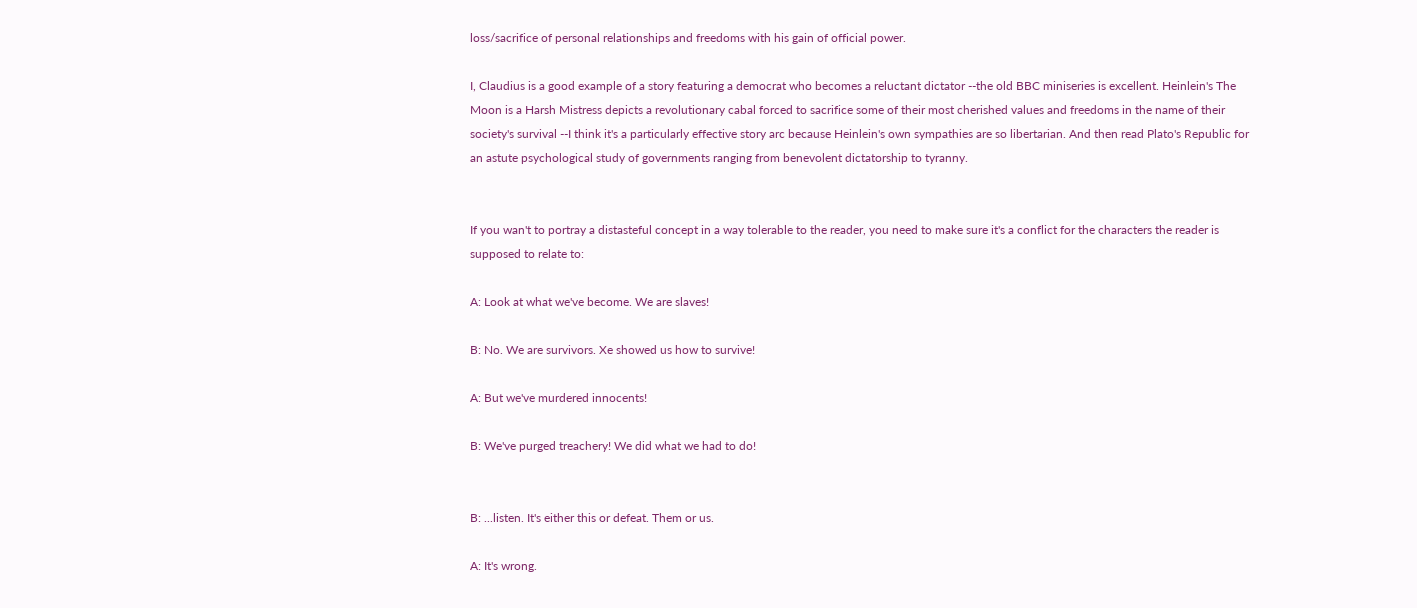loss/sacrifice of personal relationships and freedoms with his gain of official power.

I, Claudius is a good example of a story featuring a democrat who becomes a reluctant dictator --the old BBC miniseries is excellent. Heinlein's The Moon is a Harsh Mistress depicts a revolutionary cabal forced to sacrifice some of their most cherished values and freedoms in the name of their society's survival --I think it's a particularly effective story arc because Heinlein's own sympathies are so libertarian. And then read Plato's Republic for an astute psychological study of governments ranging from benevolent dictatorship to tyranny.


If you wan't to portray a distasteful concept in a way tolerable to the reader, you need to make sure it's a conflict for the characters the reader is supposed to relate to:

A: Look at what we've become. We are slaves!

B: No. We are survivors. Xe showed us how to survive!

A: But we've murdered innocents!

B: We've purged treachery! We did what we had to do!


B: ...listen. It's either this or defeat. Them or us.

A: It's wrong.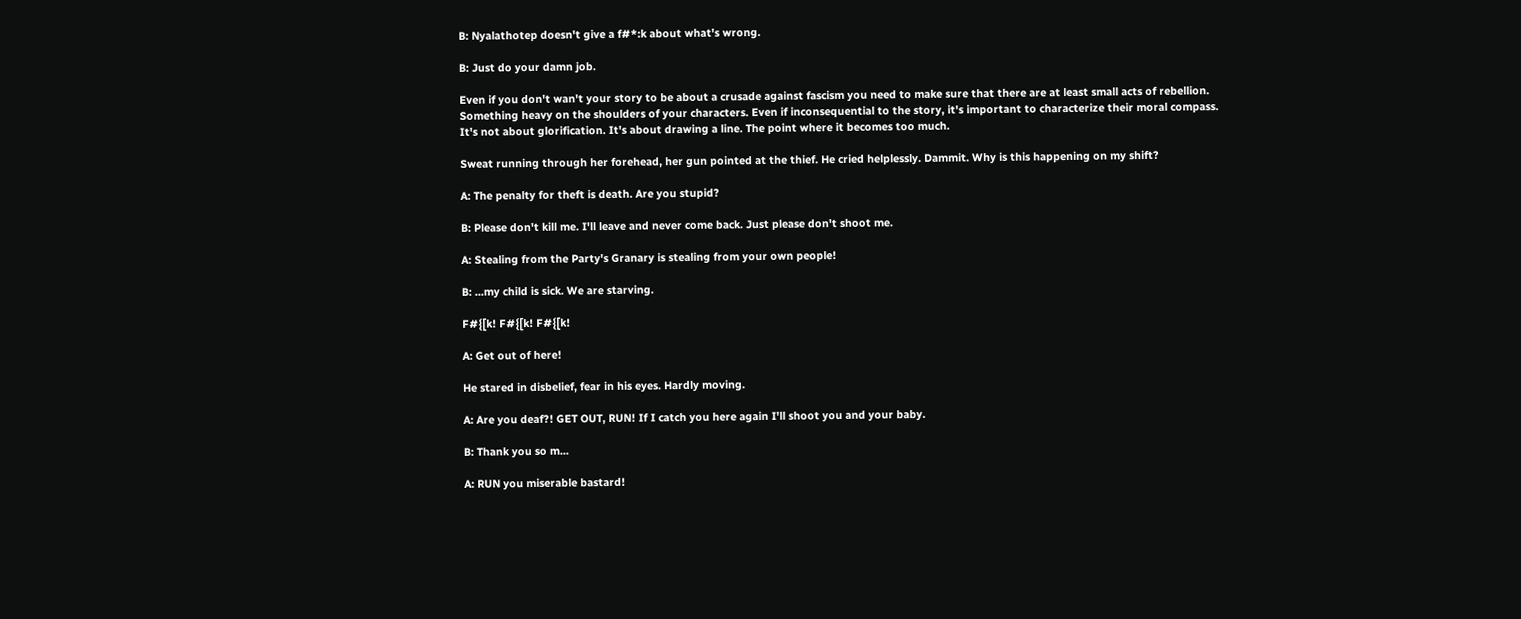B: Nyalathotep doesn't give a f#*:k about what's wrong.

B: Just do your damn job.

Even if you don't wan't your story to be about a crusade against fascism you need to make sure that there are at least small acts of rebellion. Something heavy on the shoulders of your characters. Even if inconsequential to the story, it's important to characterize their moral compass. It's not about glorification. It's about drawing a line. The point where it becomes too much.

Sweat running through her forehead, her gun pointed at the thief. He cried helplessly. Dammit. Why is this happening on my shift?

A: The penalty for theft is death. Are you stupid?

B: Please don't kill me. I'll leave and never come back. Just please don't shoot me.

A: Stealing from the Party's Granary is stealing from your own people!

B: ...my child is sick. We are starving.

F#{[k! F#{[k! F#{[k!

A: Get out of here!

He stared in disbelief, fear in his eyes. Hardly moving.

A: Are you deaf?! GET OUT, RUN! If I catch you here again I'll shoot you and your baby.

B: Thank you so m...

A: RUN you miserable bastard!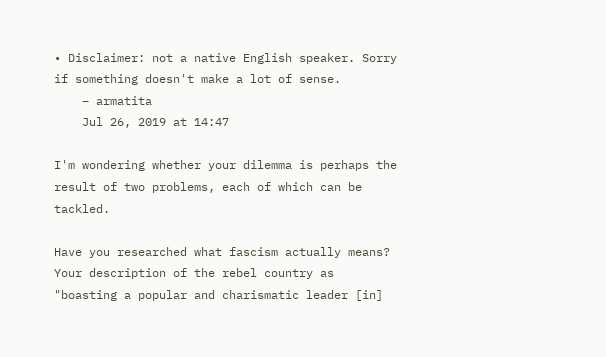• Disclaimer: not a native English speaker. Sorry if something doesn't make a lot of sense.
    – armatita
    Jul 26, 2019 at 14:47

I'm wondering whether your dilemma is perhaps the result of two problems, each of which can be tackled.

Have you researched what fascism actually means? Your description of the rebel country as "boasting a popular and charismatic leader [in]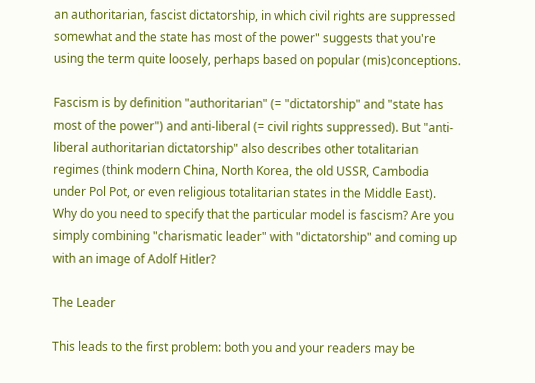an authoritarian, fascist dictatorship, in which civil rights are suppressed somewhat and the state has most of the power" suggests that you're using the term quite loosely, perhaps based on popular (mis)conceptions.

Fascism is by definition "authoritarian" (= "dictatorship" and "state has most of the power") and anti-liberal (= civil rights suppressed). But "anti-liberal authoritarian dictatorship" also describes other totalitarian regimes (think modern China, North Korea, the old USSR, Cambodia under Pol Pot, or even religious totalitarian states in the Middle East). Why do you need to specify that the particular model is fascism? Are you simply combining "charismatic leader" with "dictatorship" and coming up with an image of Adolf Hitler?

The Leader

This leads to the first problem: both you and your readers may be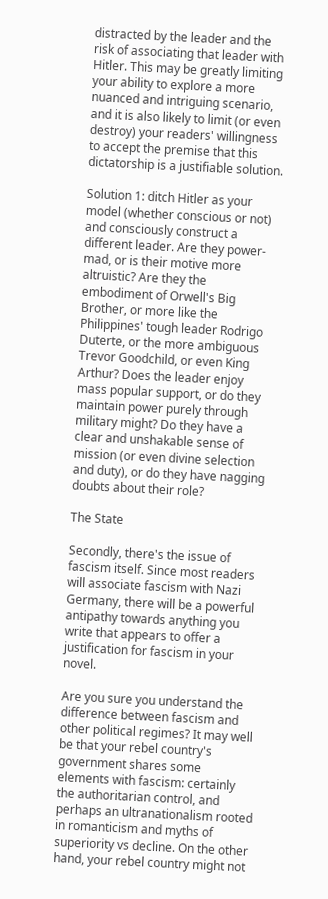distracted by the leader and the risk of associating that leader with Hitler. This may be greatly limiting your ability to explore a more nuanced and intriguing scenario, and it is also likely to limit (or even destroy) your readers' willingness to accept the premise that this dictatorship is a justifiable solution.

Solution 1: ditch Hitler as your model (whether conscious or not) and consciously construct a different leader. Are they power-mad, or is their motive more altruistic? Are they the embodiment of Orwell's Big Brother, or more like the Philippines' tough leader Rodrigo Duterte, or the more ambiguous Trevor Goodchild, or even King Arthur? Does the leader enjoy mass popular support, or do they maintain power purely through military might? Do they have a clear and unshakable sense of mission (or even divine selection and duty), or do they have nagging doubts about their role?

The State

Secondly, there's the issue of fascism itself. Since most readers will associate fascism with Nazi Germany, there will be a powerful antipathy towards anything you write that appears to offer a justification for fascism in your novel.

Are you sure you understand the difference between fascism and other political regimes? It may well be that your rebel country's government shares some elements with fascism: certainly the authoritarian control, and perhaps an ultranationalism rooted in romanticism and myths of superiority vs decline. On the other hand, your rebel country might not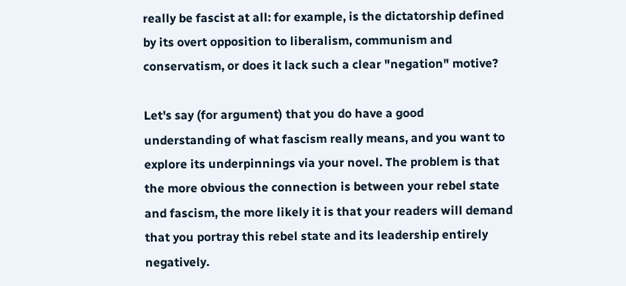really be fascist at all: for example, is the dictatorship defined by its overt opposition to liberalism, communism and conservatism, or does it lack such a clear "negation" motive?

Let's say (for argument) that you do have a good understanding of what fascism really means, and you want to explore its underpinnings via your novel. The problem is that the more obvious the connection is between your rebel state and fascism, the more likely it is that your readers will demand that you portray this rebel state and its leadership entirely negatively.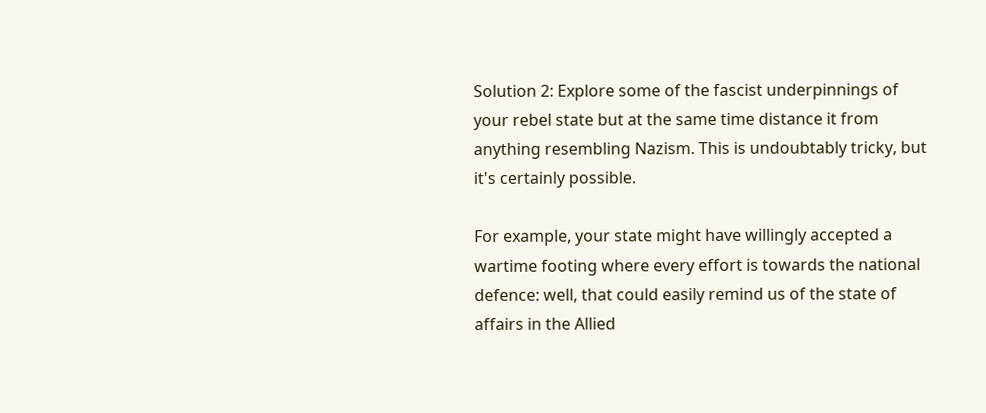Solution 2: Explore some of the fascist underpinnings of your rebel state but at the same time distance it from anything resembling Nazism. This is undoubtably tricky, but it's certainly possible.

For example, your state might have willingly accepted a wartime footing where every effort is towards the national defence: well, that could easily remind us of the state of affairs in the Allied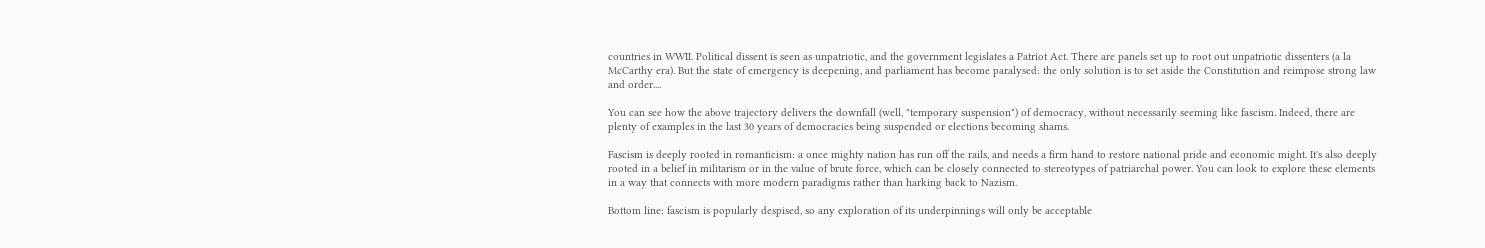countries in WWII. Political dissent is seen as unpatriotic, and the government legislates a Patriot Act. There are panels set up to root out unpatriotic dissenters (a la McCarthy era). But the state of emergency is deepening, and parliament has become paralysed: the only solution is to set aside the Constitution and reimpose strong law and order....

You can see how the above trajectory delivers the downfall (well, "temporary suspension") of democracy, without necessarily seeming like fascism. Indeed, there are plenty of examples in the last 30 years of democracies being suspended or elections becoming shams.

Fascism is deeply rooted in romanticism: a once mighty nation has run off the rails, and needs a firm hand to restore national pride and economic might. It's also deeply rooted in a belief in militarism or in the value of brute force, which can be closely connected to stereotypes of patriarchal power. You can look to explore these elements in a way that connects with more modern paradigms rather than harking back to Nazism.

Bottom line: fascism is popularly despised, so any exploration of its underpinnings will only be acceptable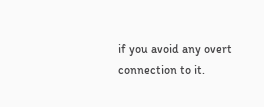if you avoid any overt connection to it.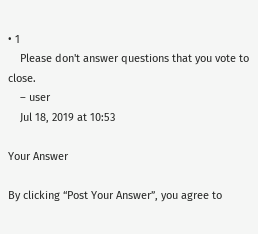• 1
    Please don't answer questions that you vote to close.
    – user
    Jul 18, 2019 at 10:53

Your Answer

By clicking “Post Your Answer”, you agree to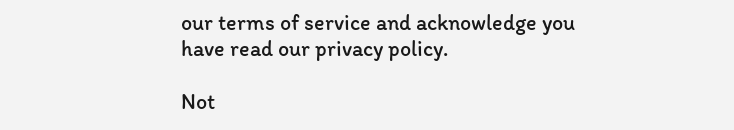our terms of service and acknowledge you have read our privacy policy.

Not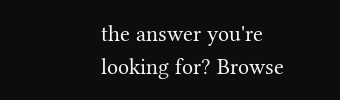the answer you're looking for? Browse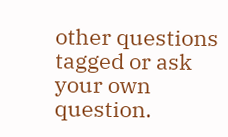other questions tagged or ask your own question.